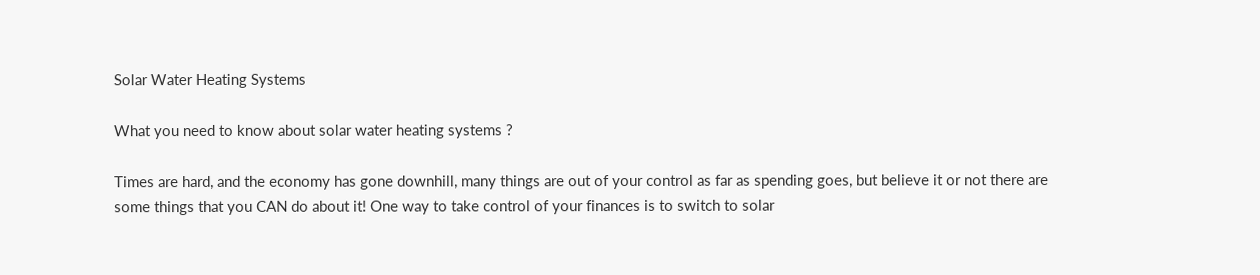Solar Water Heating Systems

What you need to know about solar water heating systems ?

Times are hard, and the economy has gone downhill, many things are out of your control as far as spending goes, but believe it or not there are some things that you CAN do about it! One way to take control of your finances is to switch to solar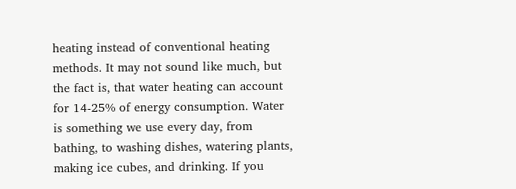heating instead of conventional heating methods. It may not sound like much, but the fact is, that water heating can account for 14-25% of energy consumption. Water is something we use every day, from bathing, to washing dishes, watering plants, making ice cubes, and drinking. If you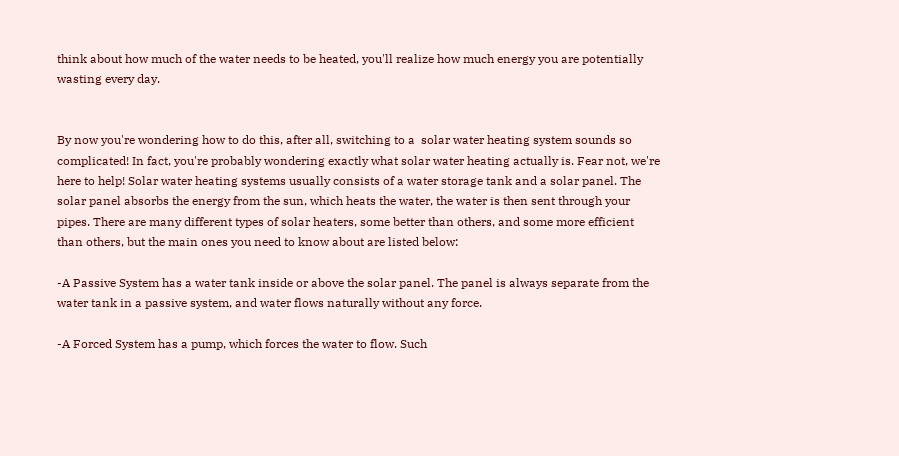think about how much of the water needs to be heated, you'll realize how much energy you are potentially wasting every day.


By now you're wondering how to do this, after all, switching to a  solar water heating system sounds so complicated! In fact, you're probably wondering exactly what solar water heating actually is. Fear not, we're here to help! Solar water heating systems usually consists of a water storage tank and a solar panel. The solar panel absorbs the energy from the sun, which heats the water, the water is then sent through your pipes. There are many different types of solar heaters, some better than others, and some more efficient than others, but the main ones you need to know about are listed below:

-A Passive System has a water tank inside or above the solar panel. The panel is always separate from the water tank in a passive system, and water flows naturally without any force.

-A Forced System has a pump, which forces the water to flow. Such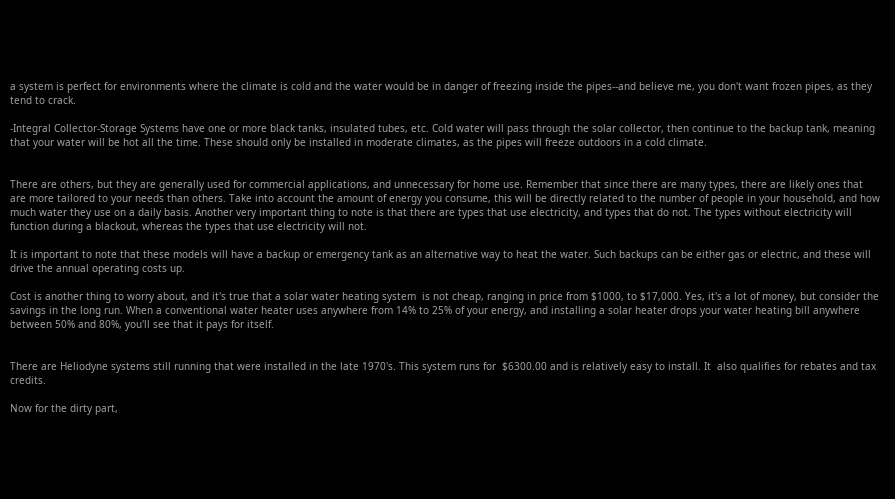a system is perfect for environments where the climate is cold and the water would be in danger of freezing inside the pipes--and believe me, you don't want frozen pipes, as they tend to crack.

-Integral Collector-Storage Systems have one or more black tanks, insulated tubes, etc. Cold water will pass through the solar collector, then continue to the backup tank, meaning that your water will be hot all the time. These should only be installed in moderate climates, as the pipes will freeze outdoors in a cold climate.


There are others, but they are generally used for commercial applications, and unnecessary for home use. Remember that since there are many types, there are likely ones that are more tailored to your needs than others. Take into account the amount of energy you consume, this will be directly related to the number of people in your household, and how much water they use on a daily basis. Another very important thing to note is that there are types that use electricity, and types that do not. The types without electricity will function during a blackout, whereas the types that use electricity will not.

It is important to note that these models will have a backup or emergency tank as an alternative way to heat the water. Such backups can be either gas or electric, and these will drive the annual operating costs up.

Cost is another thing to worry about, and it's true that a solar water heating system  is not cheap, ranging in price from $1000, to $17,000. Yes, it's a lot of money, but consider the savings in the long run. When a conventional water heater uses anywhere from 14% to 25% of your energy, and installing a solar heater drops your water heating bill anywhere between 50% and 80%, you'll see that it pays for itself.


There are Heliodyne systems still running that were installed in the late 1970's. This system runs for  $6300.00 and is relatively easy to install. It  also qualifies for rebates and tax credits.

Now for the dirty part,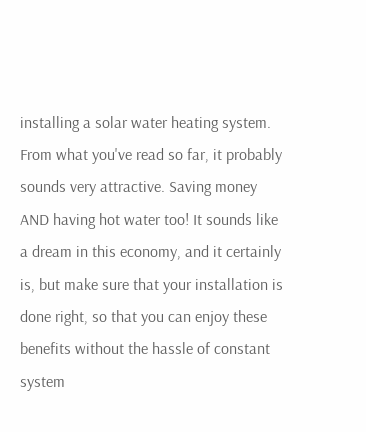installing a solar water heating system. From what you've read so far, it probably sounds very attractive. Saving money AND having hot water too! It sounds like a dream in this economy, and it certainly is, but make sure that your installation is done right, so that you can enjoy these benefits without the hassle of constant system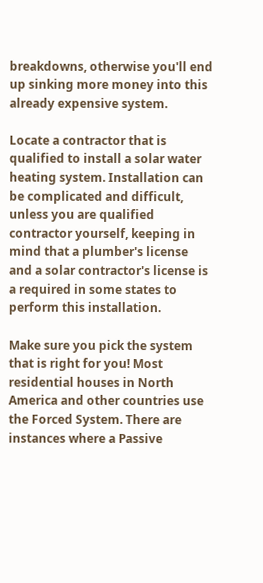breakdowns, otherwise you'll end up sinking more money into this already expensive system.

Locate a contractor that is qualified to install a solar water heating system. Installation can be complicated and difficult, unless you are qualified contractor yourself, keeping in mind that a plumber's license and a solar contractor's license is a required in some states to perform this installation.

Make sure you pick the system that is right for you! Most residential houses in North America and other countries use the Forced System. There are instances where a Passive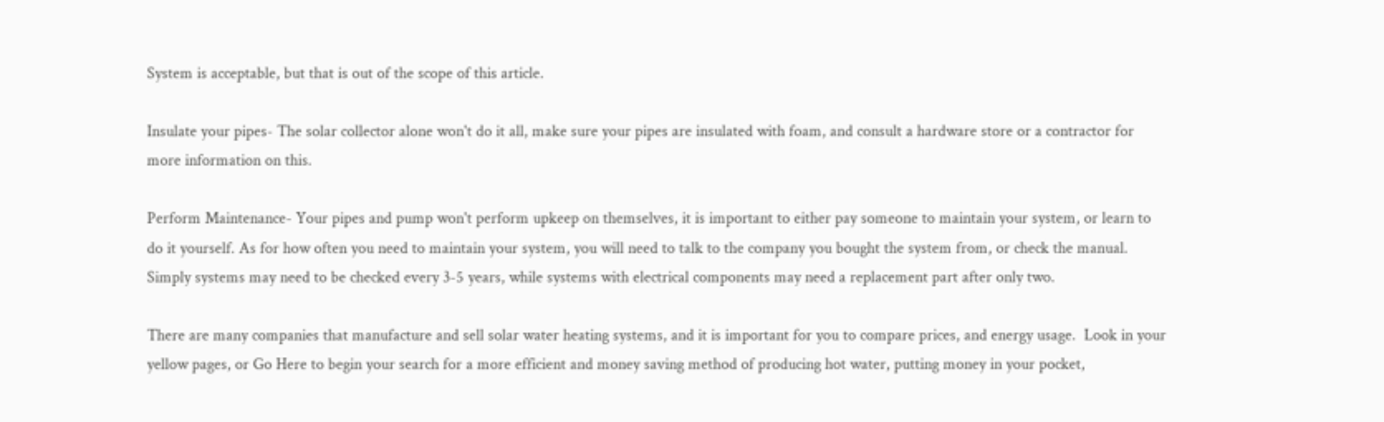System is acceptable, but that is out of the scope of this article.

Insulate your pipes- The solar collector alone won't do it all, make sure your pipes are insulated with foam, and consult a hardware store or a contractor for more information on this.

Perform Maintenance- Your pipes and pump won't perform upkeep on themselves, it is important to either pay someone to maintain your system, or learn to do it yourself. As for how often you need to maintain your system, you will need to talk to the company you bought the system from, or check the manual. Simply systems may need to be checked every 3-5 years, while systems with electrical components may need a replacement part after only two.

There are many companies that manufacture and sell solar water heating systems, and it is important for you to compare prices, and energy usage.  Look in your yellow pages, or Go Here to begin your search for a more efficient and money saving method of producing hot water, putting money in your pocket,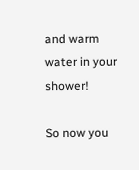and warm water in your shower!

So now you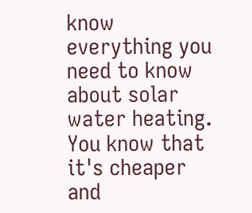know everything you need to know about solar water heating. You know that it's cheaper and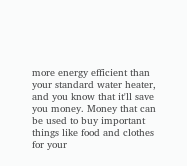more energy efficient than your standard water heater, and you know that it'll save you money. Money that can be used to buy important things like food and clothes for your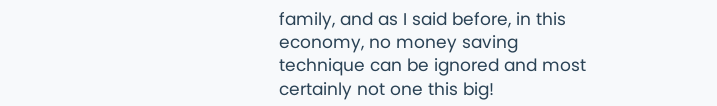family, and as I said before, in this economy, no money saving technique can be ignored and most certainly not one this big!